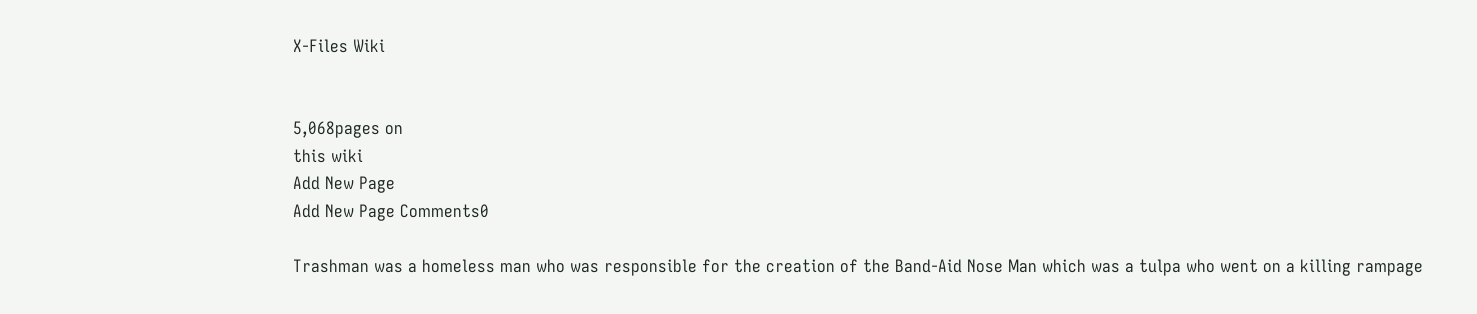X-Files Wiki


5,068pages on
this wiki
Add New Page
Add New Page Comments0

Trashman was a homeless man who was responsible for the creation of the Band-Aid Nose Man which was a tulpa who went on a killing rampage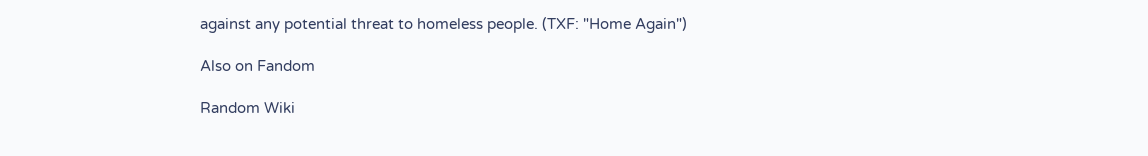against any potential threat to homeless people. (TXF: "Home Again")

Also on Fandom

Random Wiki